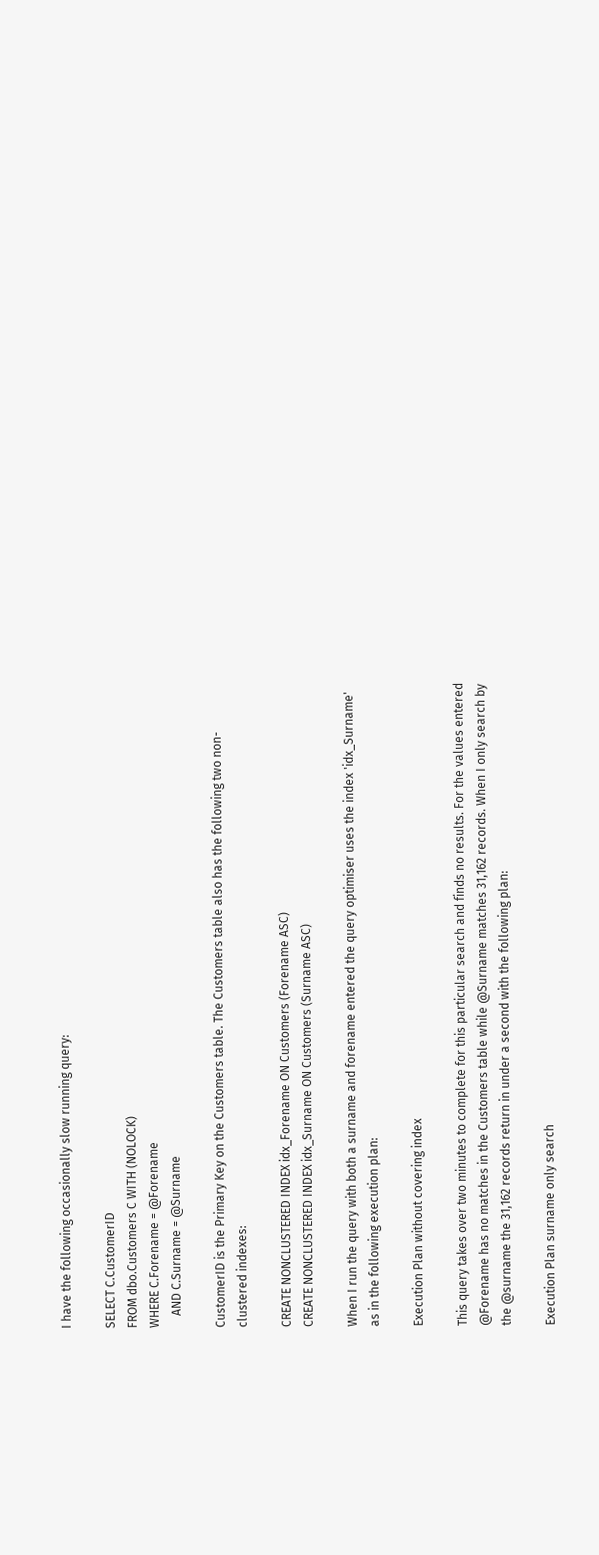I have the following occasionally slow running query:

SELECT C.CustomerID
FROM dbo.Customers C WITH (NOLOCK)
WHERE C.Forename = @Forename
    AND C.Surname = @Surname

CustomerID is the Primary Key on the Customers table. The Customers table also has the following two non-clustered indexes:

CREATE NONCLUSTERED INDEX idx_Forename ON Customers (Forename ASC)
CREATE NONCLUSTERED INDEX idx_Surname ON Customers (Surname ASC)

When I run the query with both a surname and forename entered the query optimiser uses the index 'idx_Surname' as in the following execution plan:

Execution Plan without covering index

This query takes over two minutes to complete for this particular search and finds no results. For the values entered @Forename has no matches in the Customers table while @Surname matches 31,162 records. When I only search by the @surname the 31,162 records return in under a second with the following plan:

Execution Plan surname only search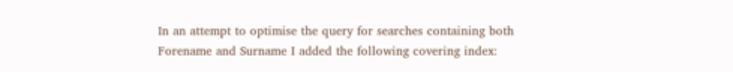In an attempt to optimise the query for searches containing both Forename and Surname I added the following covering index: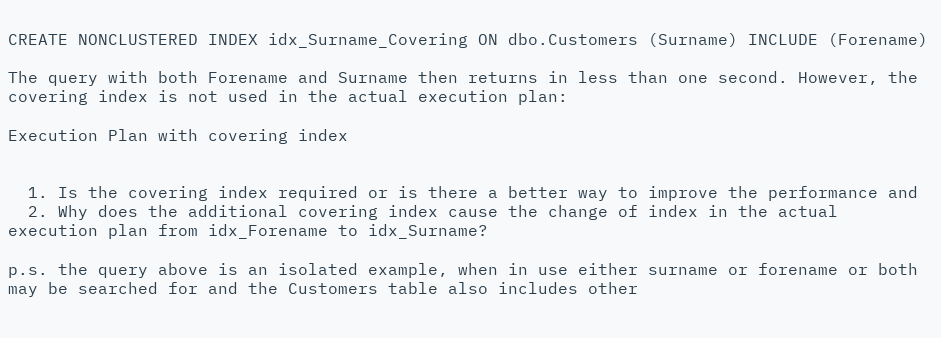CREATE NONCLUSTERED INDEX idx_Surname_Covering ON dbo.Customers (Surname) INCLUDE (Forename)

The query with both Forename and Surname then returns in less than one second. However, the covering index is not used in the actual execution plan:

Execution Plan with covering index


  1. Is the covering index required or is there a better way to improve the performance and
  2. Why does the additional covering index cause the change of index in the actual execution plan from idx_Forename to idx_Surname?

p.s. the query above is an isolated example, when in use either surname or forename or both may be searched for and the Customers table also includes other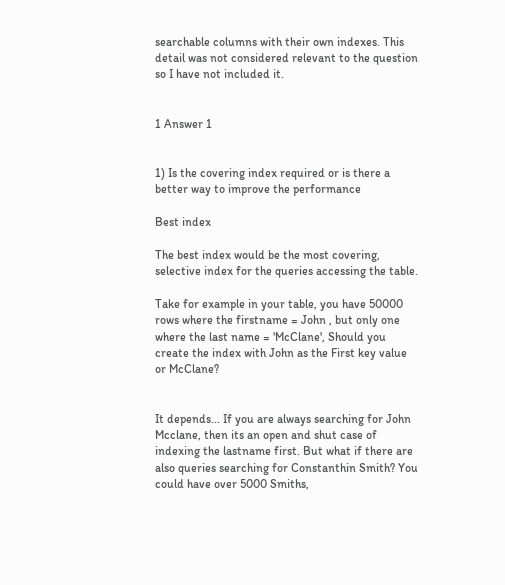searchable columns with their own indexes. This detail was not considered relevant to the question so I have not included it.


1 Answer 1


1) Is the covering index required or is there a better way to improve the performance

Best index

The best index would be the most covering, selective index for the queries accessing the table.

Take for example in your table, you have 50000 rows where the firstname = John , but only one where the last name = 'McClane', Should you create the index with John as the First key value or McClane?


It depends... If you are always searching for John Mcclane, then its an open and shut case of indexing the lastname first. But what if there are also queries searching for Constanthin Smith? You could have over 5000 Smiths,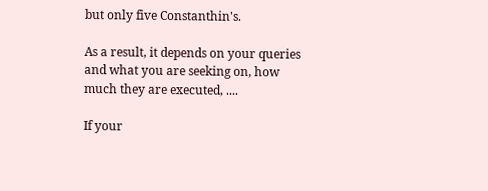but only five Constanthin's.

As a result, it depends on your queries and what you are seeking on, how much they are executed, ....

If your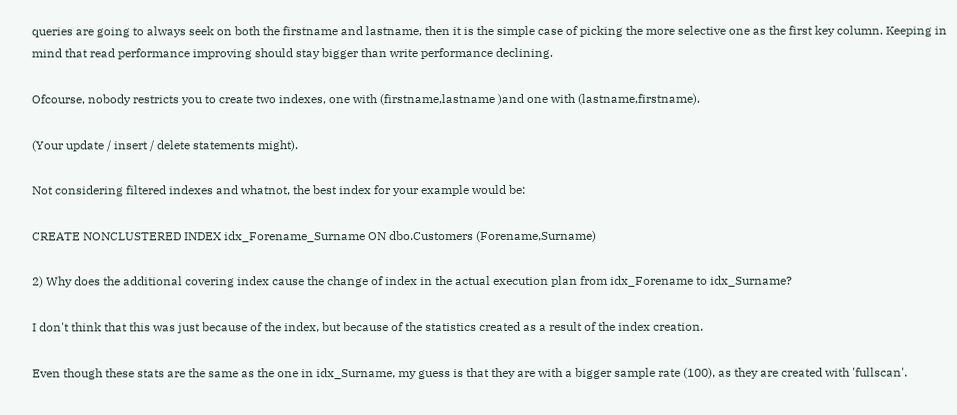queries are going to always seek on both the firstname and lastname, then it is the simple case of picking the more selective one as the first key column. Keeping in mind that read performance improving should stay bigger than write performance declining.

Ofcourse, nobody restricts you to create two indexes, one with (firstname,lastname )and one with (lastname,firstname).

(Your update / insert / delete statements might).

Not considering filtered indexes and whatnot, the best index for your example would be:

CREATE NONCLUSTERED INDEX idx_Forename_Surname ON dbo.Customers (Forename,Surname)

2) Why does the additional covering index cause the change of index in the actual execution plan from idx_Forename to idx_Surname?

I don't think that this was just because of the index, but because of the statistics created as a result of the index creation.

Even though these stats are the same as the one in idx_Surname, my guess is that they are with a bigger sample rate (100), as they are created with 'fullscan'.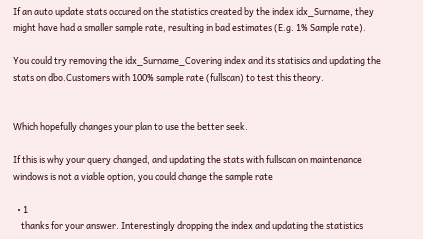If an auto update stats occured on the statistics created by the index idx_Surname, they might have had a smaller sample rate, resulting in bad estimates (E.g. 1% Sample rate).

You could try removing the idx_Surname_Covering index and its statisics and updating the stats on dbo.Customers with 100% sample rate (fullscan) to test this theory.


Which hopefully changes your plan to use the better seek.

If this is why your query changed, and updating the stats with fullscan on maintenance windows is not a viable option, you could change the sample rate

  • 1
    thanks for your answer. Interestingly dropping the index and updating the statistics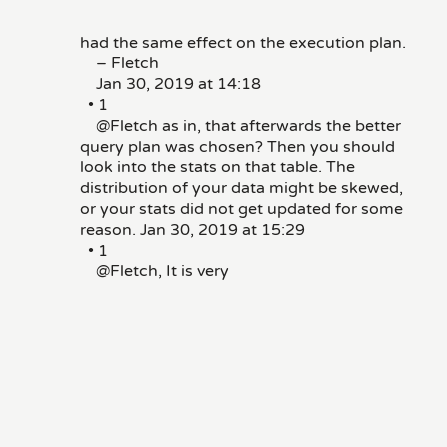had the same effect on the execution plan.
    – Fletch
    Jan 30, 2019 at 14:18
  • 1
    @Fletch as in, that afterwards the better query plan was chosen? Then you should look into the stats on that table. The distribution of your data might be skewed, or your stats did not get updated for some reason. Jan 30, 2019 at 15:29
  • 1
    @Fletch, It is very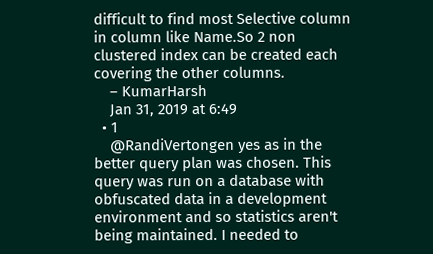difficult to find most Selective column in column like Name.So 2 non clustered index can be created each covering the other columns.
    – KumarHarsh
    Jan 31, 2019 at 6:49
  • 1
    @RandiVertongen yes as in the better query plan was chosen. This query was run on a database with obfuscated data in a development environment and so statistics aren't being maintained. I needed to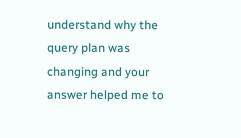understand why the query plan was changing and your answer helped me to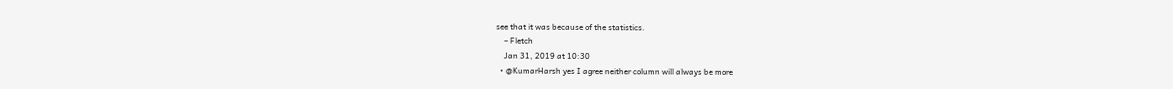see that it was because of the statistics.
    – Fletch
    Jan 31, 2019 at 10:30
  • @KumarHarsh yes I agree neither column will always be more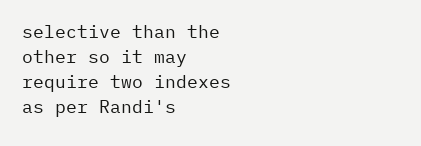selective than the other so it may require two indexes as per Randi's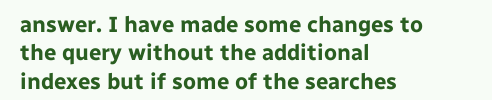answer. I have made some changes to the query without the additional indexes but if some of the searches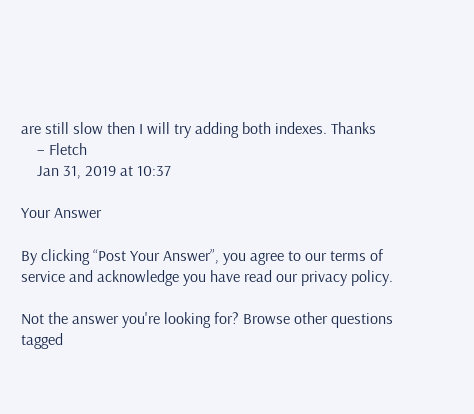are still slow then I will try adding both indexes. Thanks
    – Fletch
    Jan 31, 2019 at 10:37

Your Answer

By clicking “Post Your Answer”, you agree to our terms of service and acknowledge you have read our privacy policy.

Not the answer you're looking for? Browse other questions tagged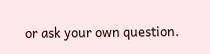or ask your own question.